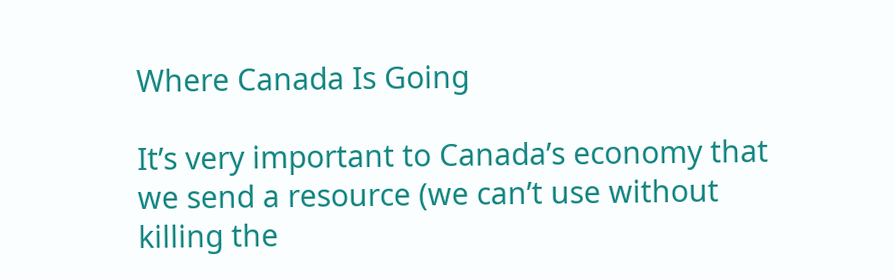Where Canada Is Going

It’s very important to Canada’s economy that we send a resource (we can’t use without killing the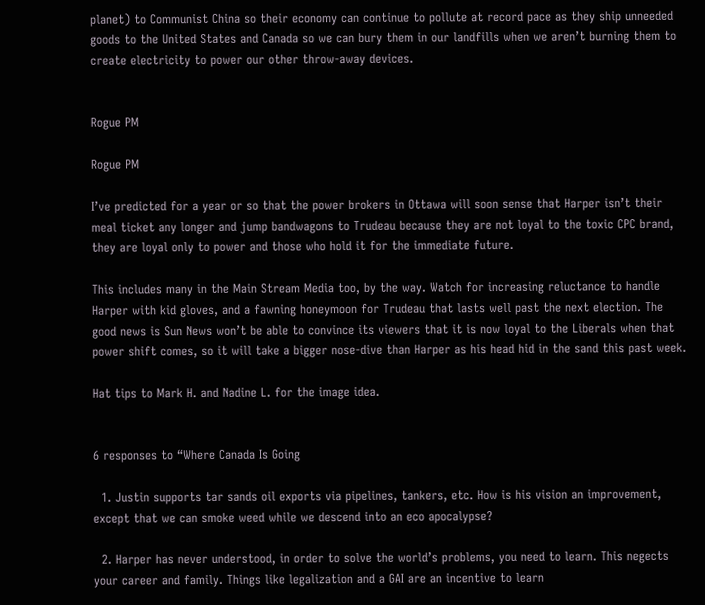planet) to Communist China so their economy can continue to pollute at record pace as they ship unneeded goods to the United States and Canada so we can bury them in our landfills when we aren’t burning them to create electricity to power our other throw-away devices.


Rogue PM

Rogue PM

I’ve predicted for a year or so that the power brokers in Ottawa will soon sense that Harper isn’t their meal ticket any longer and jump bandwagons to Trudeau because they are not loyal to the toxic CPC brand, they are loyal only to power and those who hold it for the immediate future.

This includes many in the Main Stream Media too, by the way. Watch for increasing reluctance to handle Harper with kid gloves, and a fawning honeymoon for Trudeau that lasts well past the next election. The good news is Sun News won’t be able to convince its viewers that it is now loyal to the Liberals when that power shift comes, so it will take a bigger nose-dive than Harper as his head hid in the sand this past week.

Hat tips to Mark H. and Nadine L. for the image idea.


6 responses to “Where Canada Is Going

  1. Justin supports tar sands oil exports via pipelines, tankers, etc. How is his vision an improvement, except that we can smoke weed while we descend into an eco apocalypse?

  2. Harper has never understood, in order to solve the world’s problems, you need to learn. This negects your career and family. Things like legalization and a GAI are an incentive to learn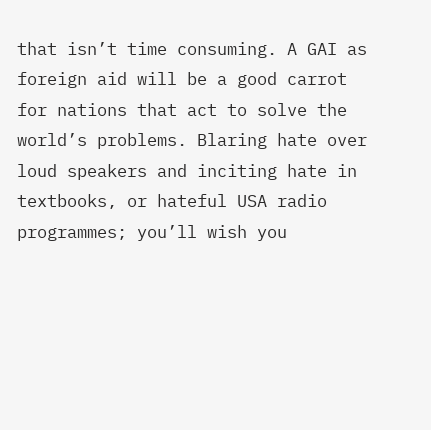that isn’t time consuming. A GAI as foreign aid will be a good carrot for nations that act to solve the world’s problems. Blaring hate over loud speakers and inciting hate in textbooks, or hateful USA radio programmes; you’ll wish you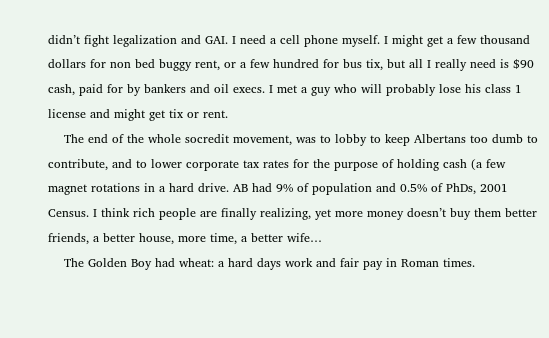didn’t fight legalization and GAI. I need a cell phone myself. I might get a few thousand dollars for non bed buggy rent, or a few hundred for bus tix, but all I really need is $90 cash, paid for by bankers and oil execs. I met a guy who will probably lose his class 1 license and might get tix or rent.
    The end of the whole socredit movement, was to lobby to keep Albertans too dumb to contribute, and to lower corporate tax rates for the purpose of holding cash (a few magnet rotations in a hard drive. AB had 9% of population and 0.5% of PhDs, 2001 Census. I think rich people are finally realizing, yet more money doesn’t buy them better friends, a better house, more time, a better wife…
    The Golden Boy had wheat: a hard days work and fair pay in Roman times.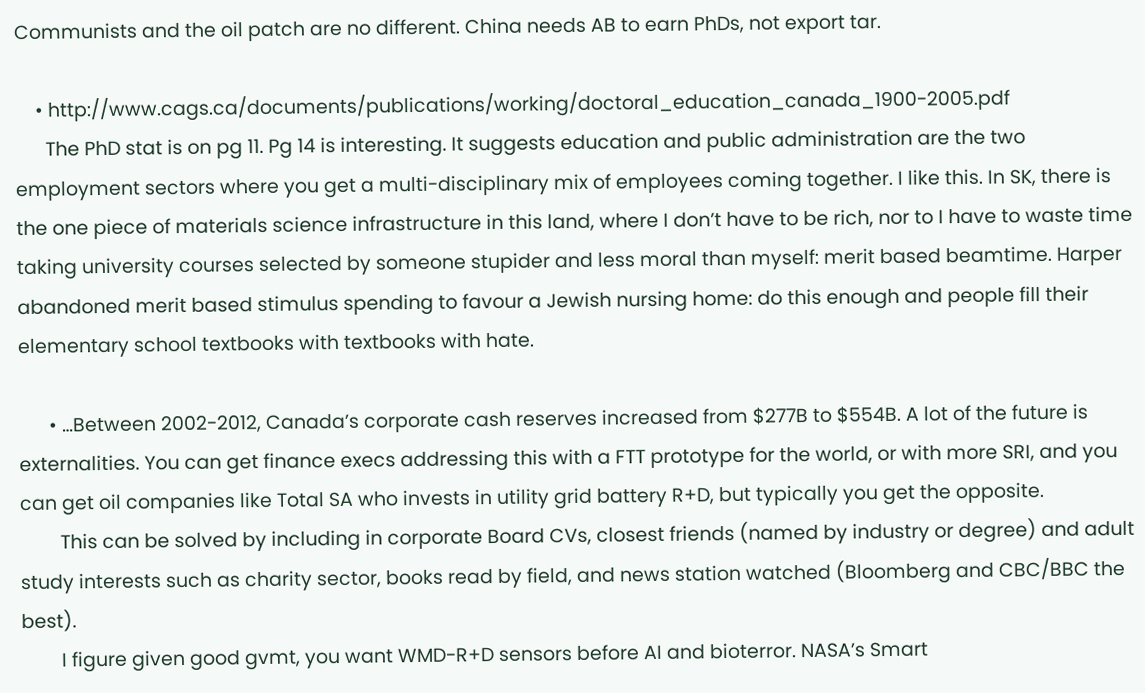Communists and the oil patch are no different. China needs AB to earn PhDs, not export tar.

    • http://www.cags.ca/documents/publications/working/doctoral_education_canada_1900-2005.pdf
      The PhD stat is on pg 11. Pg 14 is interesting. It suggests education and public administration are the two employment sectors where you get a multi-disciplinary mix of employees coming together. I like this. In SK, there is the one piece of materials science infrastructure in this land, where I don’t have to be rich, nor to I have to waste time taking university courses selected by someone stupider and less moral than myself: merit based beamtime. Harper abandoned merit based stimulus spending to favour a Jewish nursing home: do this enough and people fill their elementary school textbooks with textbooks with hate.

      • …Between 2002-2012, Canada’s corporate cash reserves increased from $277B to $554B. A lot of the future is externalities. You can get finance execs addressing this with a FTT prototype for the world, or with more SRI, and you can get oil companies like Total SA who invests in utility grid battery R+D, but typically you get the opposite.
        This can be solved by including in corporate Board CVs, closest friends (named by industry or degree) and adult study interests such as charity sector, books read by field, and news station watched (Bloomberg and CBC/BBC the best).
        I figure given good gvmt, you want WMD-R+D sensors before AI and bioterror. NASA’s Smart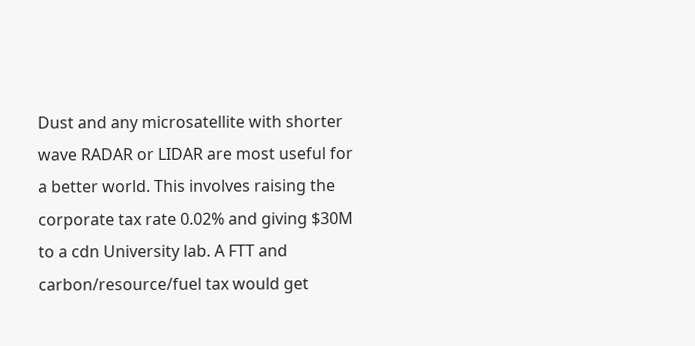Dust and any microsatellite with shorter wave RADAR or LIDAR are most useful for a better world. This involves raising the corporate tax rate 0.02% and giving $30M to a cdn University lab. A FTT and carbon/resource/fuel tax would get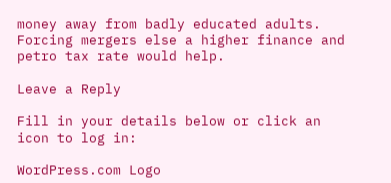money away from badly educated adults. Forcing mergers else a higher finance and petro tax rate would help.

Leave a Reply

Fill in your details below or click an icon to log in:

WordPress.com Logo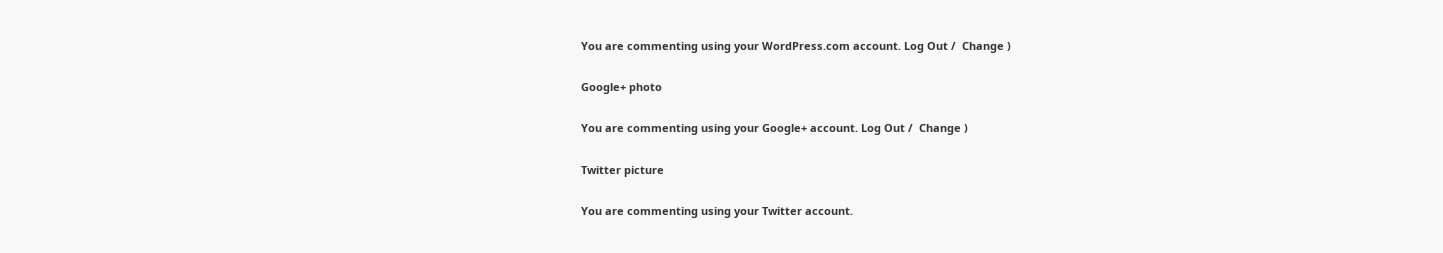You are commenting using your WordPress.com account. Log Out /  Change )

Google+ photo

You are commenting using your Google+ account. Log Out /  Change )

Twitter picture

You are commenting using your Twitter account.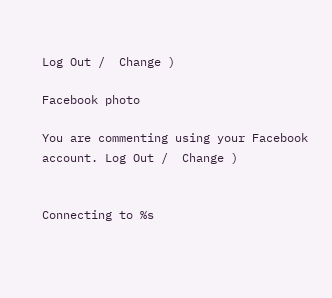Log Out /  Change )

Facebook photo

You are commenting using your Facebook account. Log Out /  Change )


Connecting to %s